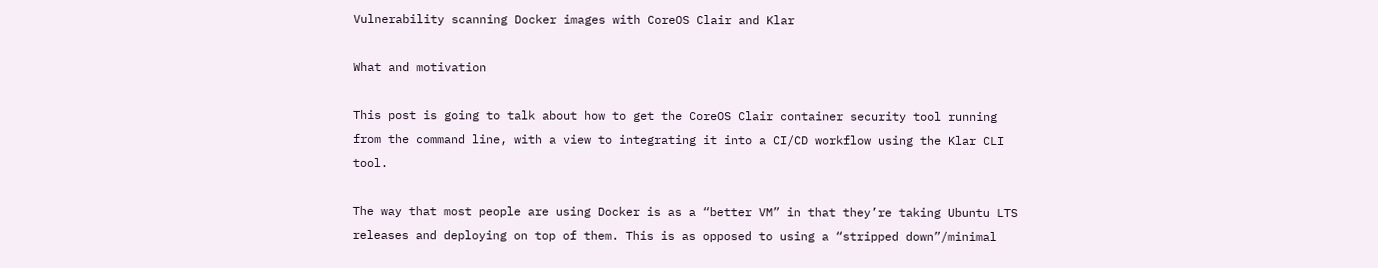Vulnerability scanning Docker images with CoreOS Clair and Klar

What and motivation

This post is going to talk about how to get the CoreOS Clair container security tool running from the command line, with a view to integrating it into a CI/CD workflow using the Klar CLI tool.

The way that most people are using Docker is as a “better VM” in that they’re taking Ubuntu LTS releases and deploying on top of them. This is as opposed to using a “stripped down”/minimal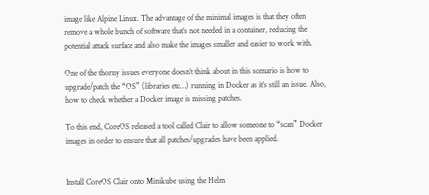image like Alpine Linux. The advantage of the minimal images is that they often remove a whole bunch of software that’s not needed in a container, reducing the potential attack surface and also make the images smaller and easier to work with.

One of the thorny issues everyone doesn’t think about in this scenario is how to upgrade/patch the “OS” (libraries etc…) running in Docker as it’s still an issue. Also, how to check whether a Docker image is missing patches.

To this end, CoreOS released a tool called Clair to allow someone to “scan” Docker images in order to ensure that all patches/upgrades have been applied.


Install CoreOS Clair onto Minikube using the Helm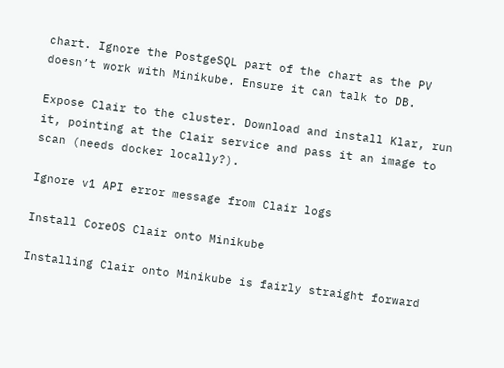chart. Ignore the PostgeSQL part of the chart as the PV doesn’t work with Minikube. Ensure it can talk to DB.

Expose Clair to the cluster. Download and install Klar, run it, pointing at the Clair service and pass it an image to scan (needs docker locally?).

Ignore v1 API error message from Clair logs

Install CoreOS Clair onto Minikube

Installing Clair onto Minikube is fairly straight forward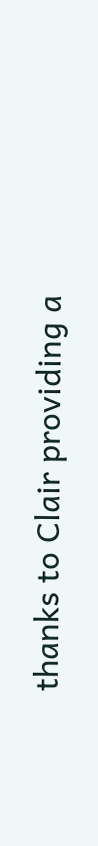thanks to Clair providing a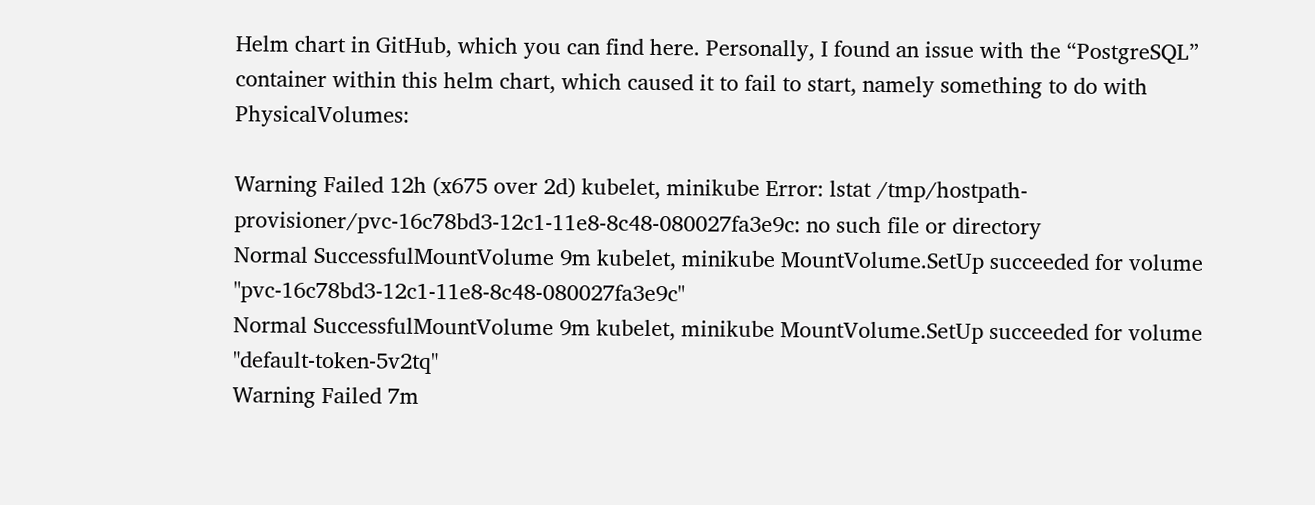Helm chart in GitHub, which you can find here. Personally, I found an issue with the “PostgreSQL” container within this helm chart, which caused it to fail to start, namely something to do with PhysicalVolumes:

Warning Failed 12h (x675 over 2d) kubelet, minikube Error: lstat /tmp/hostpath-provisioner/pvc-16c78bd3-12c1-11e8-8c48-080027fa3e9c: no such file or directory
Normal SuccessfulMountVolume 9m kubelet, minikube MountVolume.SetUp succeeded for volume "pvc-16c78bd3-12c1-11e8-8c48-080027fa3e9c"
Normal SuccessfulMountVolume 9m kubelet, minikube MountVolume.SetUp succeeded for volume "default-token-5v2tq"
Warning Failed 7m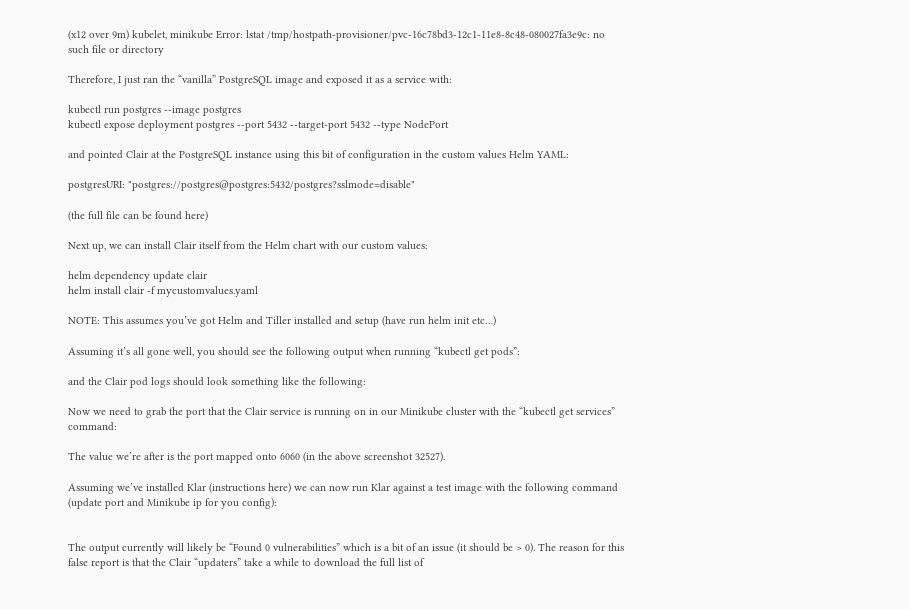(x12 over 9m) kubelet, minikube Error: lstat /tmp/hostpath-provisioner/pvc-16c78bd3-12c1-11e8-8c48-080027fa3e9c: no such file or directory

Therefore, I just ran the “vanilla” PostgreSQL image and exposed it as a service with:

kubectl run postgres --image postgres
kubectl expose deployment postgres --port 5432 --target-port 5432 --type NodePort

and pointed Clair at the PostgreSQL instance using this bit of configuration in the custom values Helm YAML:

postgresURI: "postgres://postgres@postgres:5432/postgres?sslmode=disable"

(the full file can be found here)

Next up, we can install Clair itself from the Helm chart with our custom values:

helm dependency update clair
helm install clair -f mycustomvalues.yaml

NOTE: This assumes you’ve got Helm and Tiller installed and setup (have run helm init etc…)

Assuming it’s all gone well, you should see the following output when running “kubectl get pods”:

and the Clair pod logs should look something like the following:

Now we need to grab the port that the Clair service is running on in our Minikube cluster with the “kubectl get services” command:

The value we’re after is the port mapped onto 6060 (in the above screenshot 32527).

Assuming we’ve installed Klar (instructions here) we can now run Klar against a test image with the following command (update port and Minikube ip for you config):


The output currently will likely be “Found 0 vulnerabilities” which is a bit of an issue (it should be > 0). The reason for this false report is that the Clair “updaters” take a while to download the full list of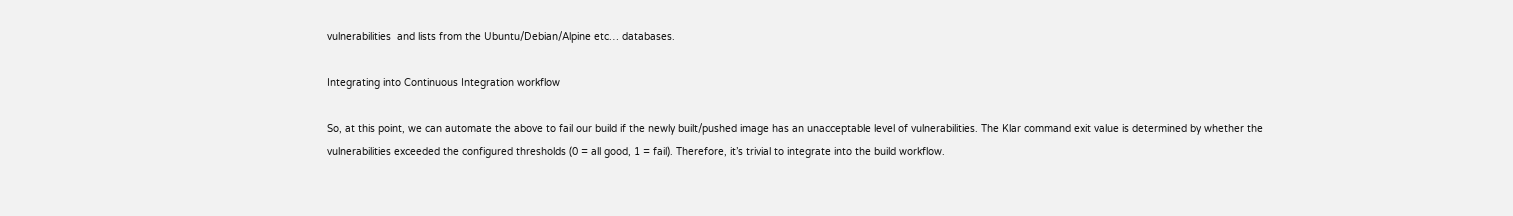vulnerabilities  and lists from the Ubuntu/Debian/Alpine etc… databases.

Integrating into Continuous Integration workflow

So, at this point, we can automate the above to fail our build if the newly built/pushed image has an unacceptable level of vulnerabilities. The Klar command exit value is determined by whether the vulnerabilities exceeded the configured thresholds (0 = all good, 1 = fail). Therefore, it’s trivial to integrate into the build workflow.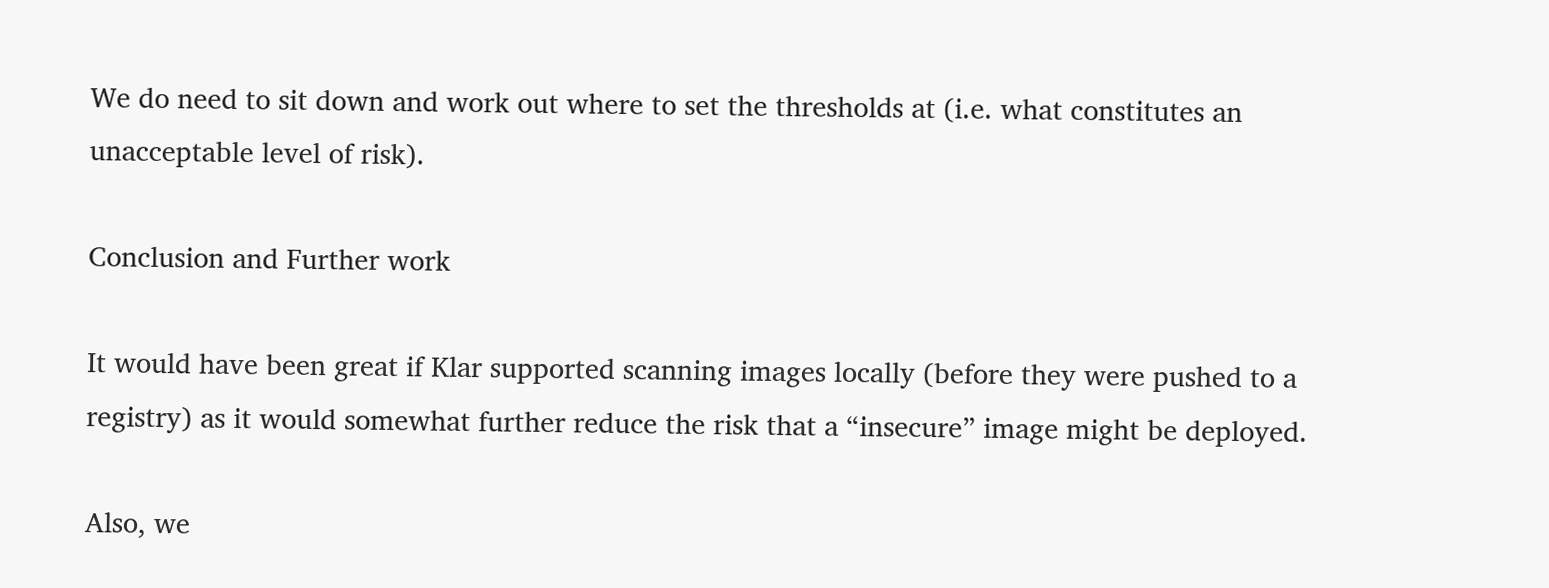We do need to sit down and work out where to set the thresholds at (i.e. what constitutes an unacceptable level of risk).

Conclusion and Further work

It would have been great if Klar supported scanning images locally (before they were pushed to a registry) as it would somewhat further reduce the risk that a “insecure” image might be deployed.

Also, we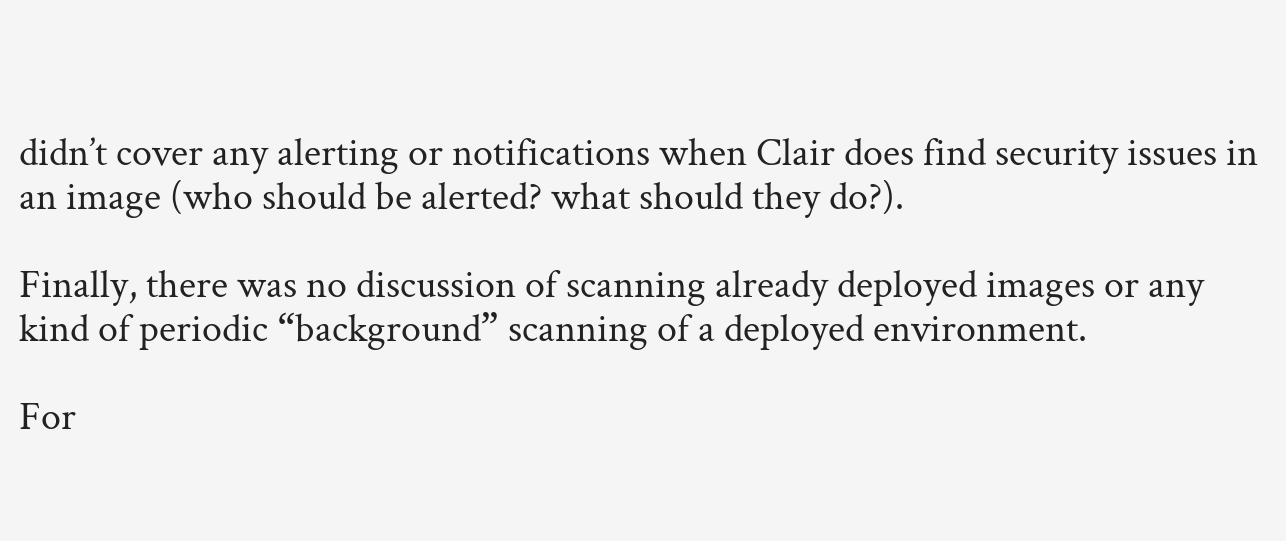didn’t cover any alerting or notifications when Clair does find security issues in an image (who should be alerted? what should they do?).

Finally, there was no discussion of scanning already deployed images or any kind of periodic “background” scanning of a deployed environment.

For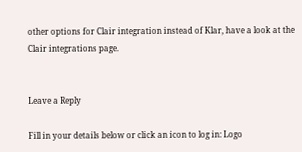other options for Clair integration instead of Klar, have a look at the Clair integrations page.


Leave a Reply

Fill in your details below or click an icon to log in: Logo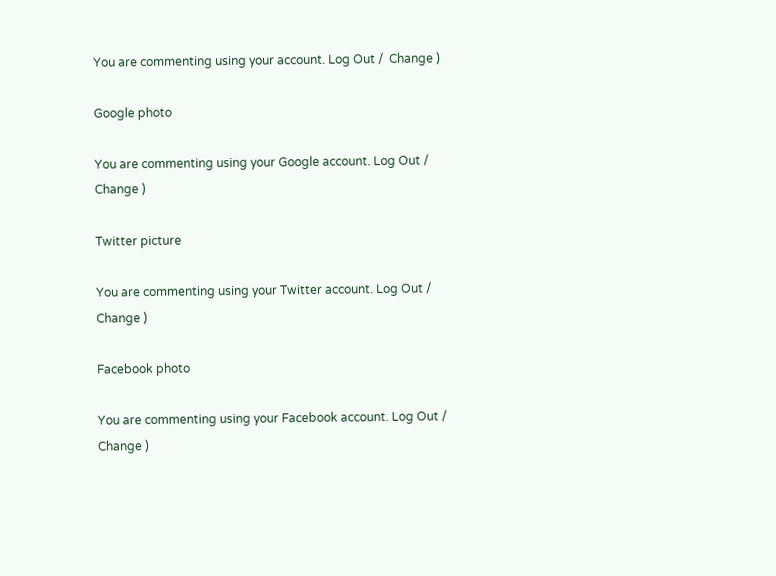You are commenting using your account. Log Out /  Change )

Google photo

You are commenting using your Google account. Log Out /  Change )

Twitter picture

You are commenting using your Twitter account. Log Out /  Change )

Facebook photo

You are commenting using your Facebook account. Log Out /  Change )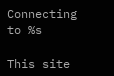Connecting to %s

This site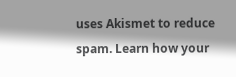uses Akismet to reduce spam. Learn how your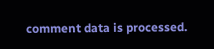comment data is processed.